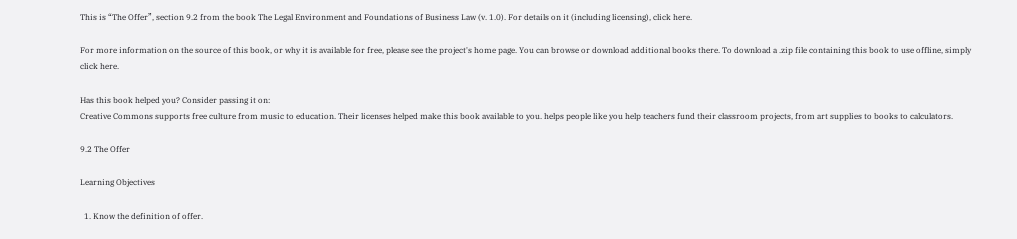This is “The Offer”, section 9.2 from the book The Legal Environment and Foundations of Business Law (v. 1.0). For details on it (including licensing), click here.

For more information on the source of this book, or why it is available for free, please see the project's home page. You can browse or download additional books there. To download a .zip file containing this book to use offline, simply click here.

Has this book helped you? Consider passing it on:
Creative Commons supports free culture from music to education. Their licenses helped make this book available to you. helps people like you help teachers fund their classroom projects, from art supplies to books to calculators.

9.2 The Offer

Learning Objectives

  1. Know the definition of offer.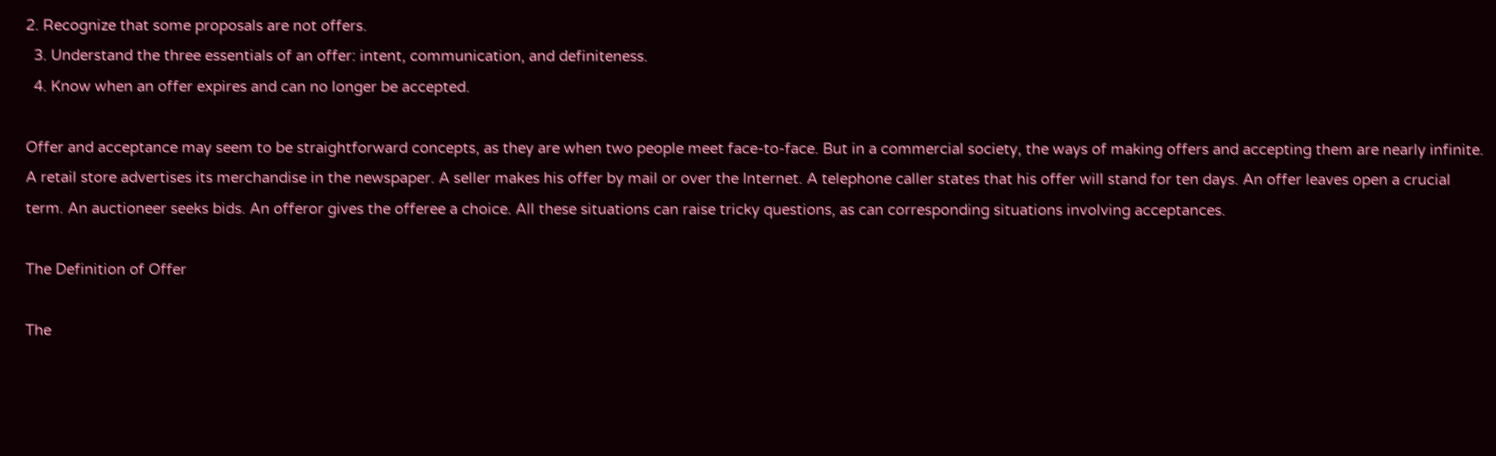2. Recognize that some proposals are not offers.
  3. Understand the three essentials of an offer: intent, communication, and definiteness.
  4. Know when an offer expires and can no longer be accepted.

Offer and acceptance may seem to be straightforward concepts, as they are when two people meet face-to-face. But in a commercial society, the ways of making offers and accepting them are nearly infinite. A retail store advertises its merchandise in the newspaper. A seller makes his offer by mail or over the Internet. A telephone caller states that his offer will stand for ten days. An offer leaves open a crucial term. An auctioneer seeks bids. An offeror gives the offeree a choice. All these situations can raise tricky questions, as can corresponding situations involving acceptances.

The Definition of Offer

The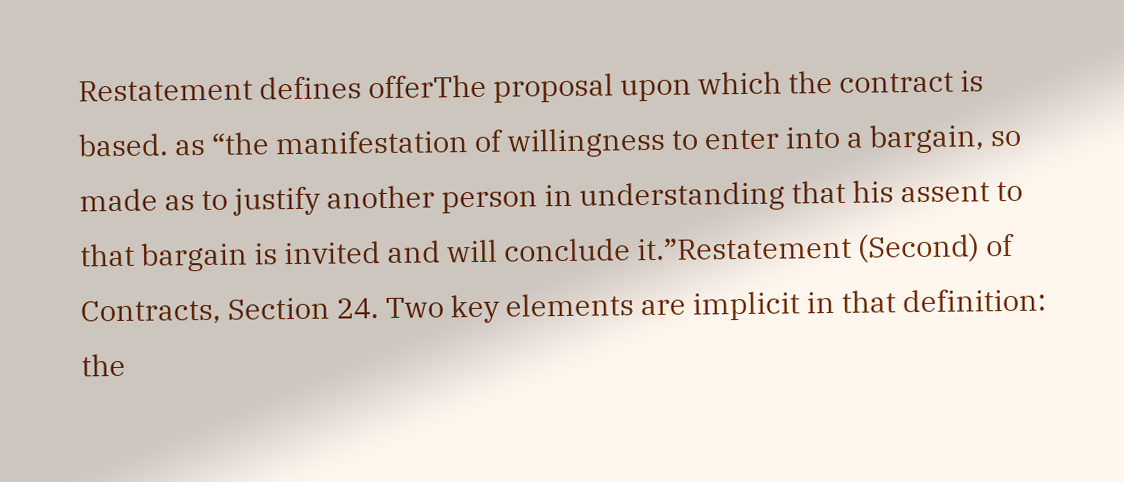Restatement defines offerThe proposal upon which the contract is based. as “the manifestation of willingness to enter into a bargain, so made as to justify another person in understanding that his assent to that bargain is invited and will conclude it.”Restatement (Second) of Contracts, Section 24. Two key elements are implicit in that definition: the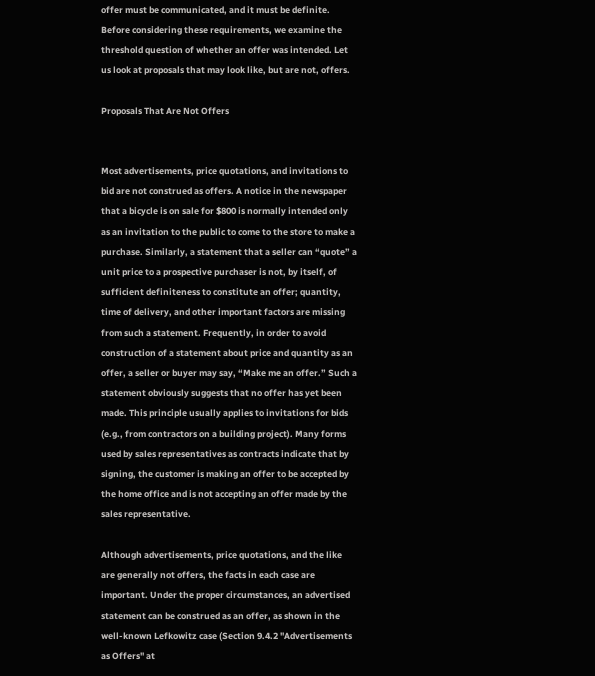offer must be communicated, and it must be definite. Before considering these requirements, we examine the threshold question of whether an offer was intended. Let us look at proposals that may look like, but are not, offers.

Proposals That Are Not Offers


Most advertisements, price quotations, and invitations to bid are not construed as offers. A notice in the newspaper that a bicycle is on sale for $800 is normally intended only as an invitation to the public to come to the store to make a purchase. Similarly, a statement that a seller can “quote” a unit price to a prospective purchaser is not, by itself, of sufficient definiteness to constitute an offer; quantity, time of delivery, and other important factors are missing from such a statement. Frequently, in order to avoid construction of a statement about price and quantity as an offer, a seller or buyer may say, “Make me an offer.” Such a statement obviously suggests that no offer has yet been made. This principle usually applies to invitations for bids (e.g., from contractors on a building project). Many forms used by sales representatives as contracts indicate that by signing, the customer is making an offer to be accepted by the home office and is not accepting an offer made by the sales representative.

Although advertisements, price quotations, and the like are generally not offers, the facts in each case are important. Under the proper circumstances, an advertised statement can be construed as an offer, as shown in the well-known Lefkowitz case (Section 9.4.2 "Advertisements as Offers" at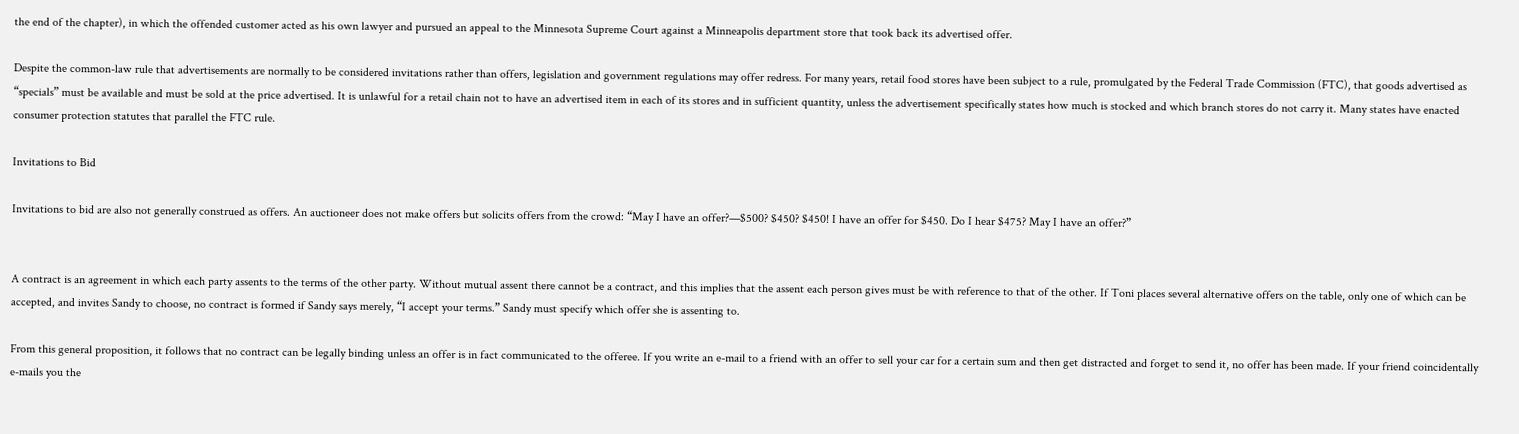the end of the chapter), in which the offended customer acted as his own lawyer and pursued an appeal to the Minnesota Supreme Court against a Minneapolis department store that took back its advertised offer.

Despite the common-law rule that advertisements are normally to be considered invitations rather than offers, legislation and government regulations may offer redress. For many years, retail food stores have been subject to a rule, promulgated by the Federal Trade Commission (FTC), that goods advertised as “specials” must be available and must be sold at the price advertised. It is unlawful for a retail chain not to have an advertised item in each of its stores and in sufficient quantity, unless the advertisement specifically states how much is stocked and which branch stores do not carry it. Many states have enacted consumer protection statutes that parallel the FTC rule.

Invitations to Bid

Invitations to bid are also not generally construed as offers. An auctioneer does not make offers but solicits offers from the crowd: “May I have an offer?—$500? $450? $450! I have an offer for $450. Do I hear $475? May I have an offer?”


A contract is an agreement in which each party assents to the terms of the other party. Without mutual assent there cannot be a contract, and this implies that the assent each person gives must be with reference to that of the other. If Toni places several alternative offers on the table, only one of which can be accepted, and invites Sandy to choose, no contract is formed if Sandy says merely, “I accept your terms.” Sandy must specify which offer she is assenting to.

From this general proposition, it follows that no contract can be legally binding unless an offer is in fact communicated to the offeree. If you write an e-mail to a friend with an offer to sell your car for a certain sum and then get distracted and forget to send it, no offer has been made. If your friend coincidentally e-mails you the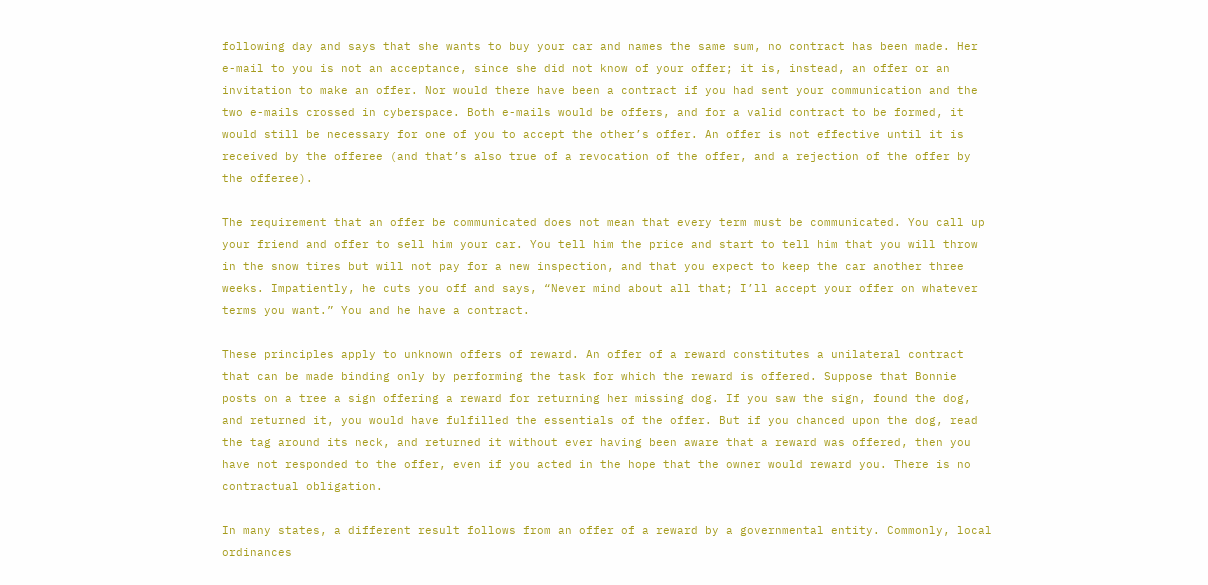following day and says that she wants to buy your car and names the same sum, no contract has been made. Her e-mail to you is not an acceptance, since she did not know of your offer; it is, instead, an offer or an invitation to make an offer. Nor would there have been a contract if you had sent your communication and the two e-mails crossed in cyberspace. Both e-mails would be offers, and for a valid contract to be formed, it would still be necessary for one of you to accept the other’s offer. An offer is not effective until it is received by the offeree (and that’s also true of a revocation of the offer, and a rejection of the offer by the offeree).

The requirement that an offer be communicated does not mean that every term must be communicated. You call up your friend and offer to sell him your car. You tell him the price and start to tell him that you will throw in the snow tires but will not pay for a new inspection, and that you expect to keep the car another three weeks. Impatiently, he cuts you off and says, “Never mind about all that; I’ll accept your offer on whatever terms you want.” You and he have a contract.

These principles apply to unknown offers of reward. An offer of a reward constitutes a unilateral contract that can be made binding only by performing the task for which the reward is offered. Suppose that Bonnie posts on a tree a sign offering a reward for returning her missing dog. If you saw the sign, found the dog, and returned it, you would have fulfilled the essentials of the offer. But if you chanced upon the dog, read the tag around its neck, and returned it without ever having been aware that a reward was offered, then you have not responded to the offer, even if you acted in the hope that the owner would reward you. There is no contractual obligation.

In many states, a different result follows from an offer of a reward by a governmental entity. Commonly, local ordinances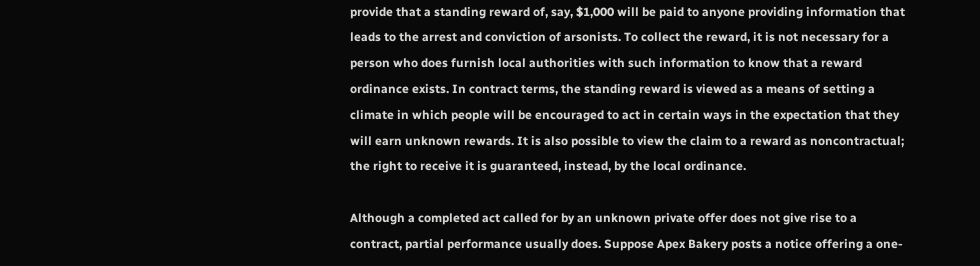provide that a standing reward of, say, $1,000 will be paid to anyone providing information that leads to the arrest and conviction of arsonists. To collect the reward, it is not necessary for a person who does furnish local authorities with such information to know that a reward ordinance exists. In contract terms, the standing reward is viewed as a means of setting a climate in which people will be encouraged to act in certain ways in the expectation that they will earn unknown rewards. It is also possible to view the claim to a reward as noncontractual; the right to receive it is guaranteed, instead, by the local ordinance.

Although a completed act called for by an unknown private offer does not give rise to a contract, partial performance usually does. Suppose Apex Bakery posts a notice offering a one-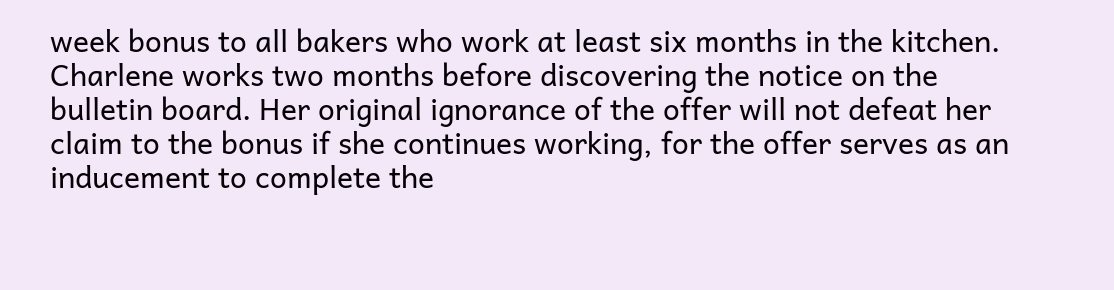week bonus to all bakers who work at least six months in the kitchen. Charlene works two months before discovering the notice on the bulletin board. Her original ignorance of the offer will not defeat her claim to the bonus if she continues working, for the offer serves as an inducement to complete the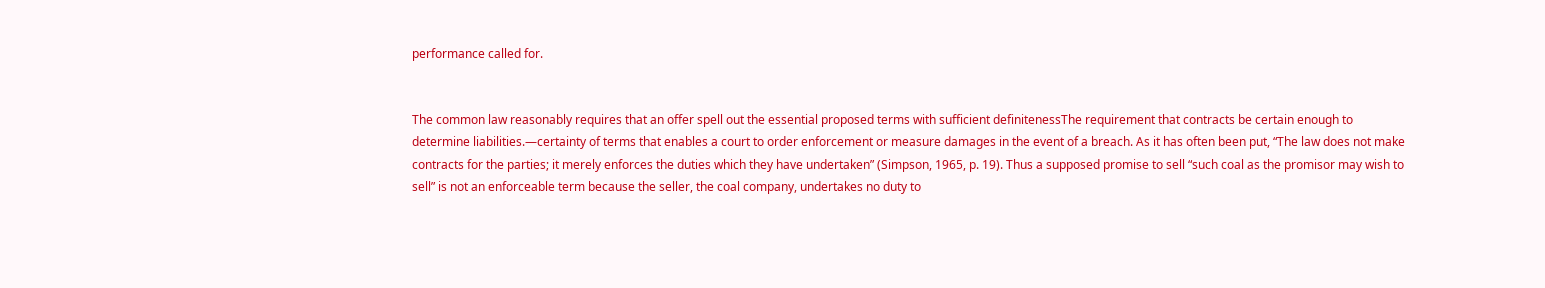performance called for.


The common law reasonably requires that an offer spell out the essential proposed terms with sufficient definitenessThe requirement that contracts be certain enough to determine liabilities.—certainty of terms that enables a court to order enforcement or measure damages in the event of a breach. As it has often been put, “The law does not make contracts for the parties; it merely enforces the duties which they have undertaken” (Simpson, 1965, p. 19). Thus a supposed promise to sell “such coal as the promisor may wish to sell” is not an enforceable term because the seller, the coal company, undertakes no duty to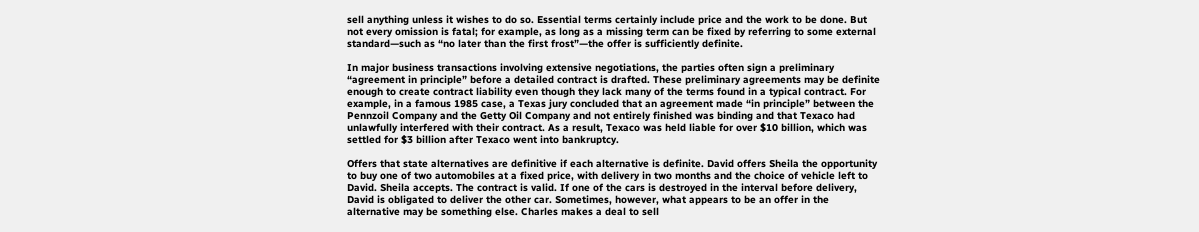sell anything unless it wishes to do so. Essential terms certainly include price and the work to be done. But not every omission is fatal; for example, as long as a missing term can be fixed by referring to some external standard—such as “no later than the first frost”—the offer is sufficiently definite.

In major business transactions involving extensive negotiations, the parties often sign a preliminary “agreement in principle” before a detailed contract is drafted. These preliminary agreements may be definite enough to create contract liability even though they lack many of the terms found in a typical contract. For example, in a famous 1985 case, a Texas jury concluded that an agreement made “in principle” between the Pennzoil Company and the Getty Oil Company and not entirely finished was binding and that Texaco had unlawfully interfered with their contract. As a result, Texaco was held liable for over $10 billion, which was settled for $3 billion after Texaco went into bankruptcy.

Offers that state alternatives are definitive if each alternative is definite. David offers Sheila the opportunity to buy one of two automobiles at a fixed price, with delivery in two months and the choice of vehicle left to David. Sheila accepts. The contract is valid. If one of the cars is destroyed in the interval before delivery, David is obligated to deliver the other car. Sometimes, however, what appears to be an offer in the alternative may be something else. Charles makes a deal to sell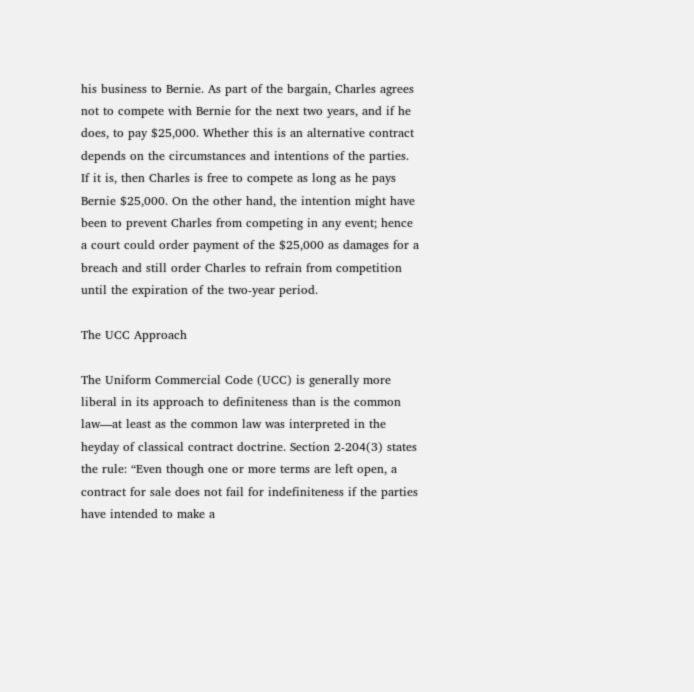his business to Bernie. As part of the bargain, Charles agrees not to compete with Bernie for the next two years, and if he does, to pay $25,000. Whether this is an alternative contract depends on the circumstances and intentions of the parties. If it is, then Charles is free to compete as long as he pays Bernie $25,000. On the other hand, the intention might have been to prevent Charles from competing in any event; hence a court could order payment of the $25,000 as damages for a breach and still order Charles to refrain from competition until the expiration of the two-year period.

The UCC Approach

The Uniform Commercial Code (UCC) is generally more liberal in its approach to definiteness than is the common law—at least as the common law was interpreted in the heyday of classical contract doctrine. Section 2-204(3) states the rule: “Even though one or more terms are left open, a contract for sale does not fail for indefiniteness if the parties have intended to make a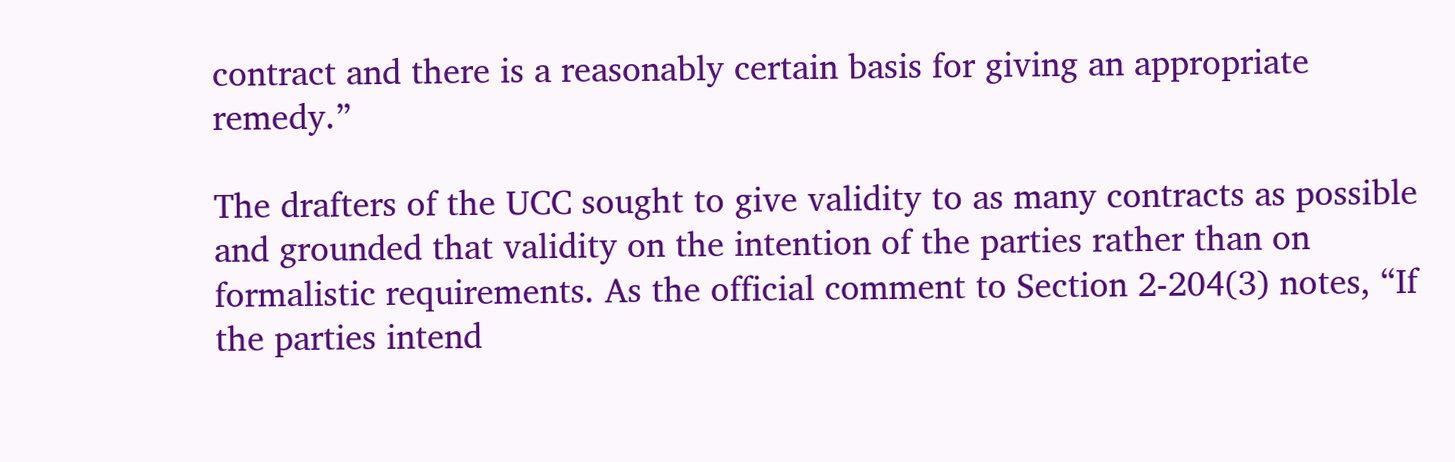contract and there is a reasonably certain basis for giving an appropriate remedy.”

The drafters of the UCC sought to give validity to as many contracts as possible and grounded that validity on the intention of the parties rather than on formalistic requirements. As the official comment to Section 2-204(3) notes, “If the parties intend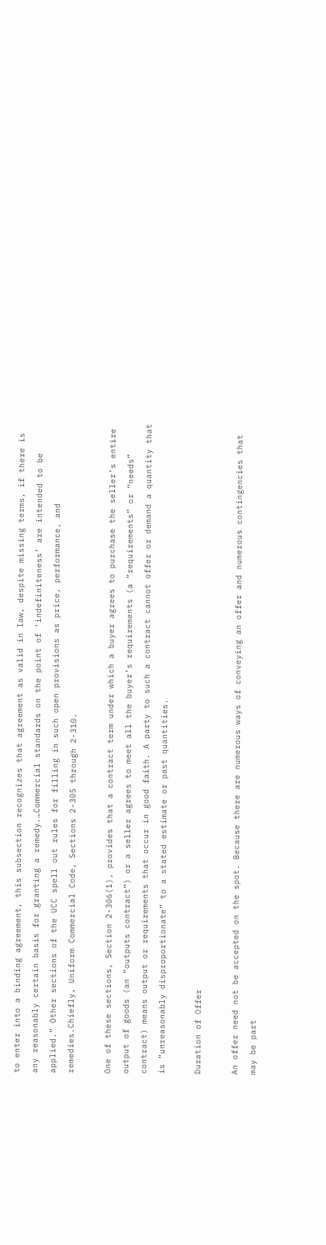to enter into a binding agreement, this subsection recognizes that agreement as valid in law, despite missing terms, if there is any reasonably certain basis for granting a remedy.…Commercial standards on the point of ‘indefiniteness’ are intended to be applied.” Other sections of the UCC spell out rules for filling in such open provisions as price, performance, and remedies.Chiefly, Uniform Commercial Code, Sections 2-305 through 2-310.

One of these sections, Section 2-306(1), provides that a contract term under which a buyer agrees to purchase the seller’s entire output of goods (an “outputs contract”) or a seller agrees to meet all the buyer’s requirements (a “requirements” or “needs” contract) means output or requirements that occur in good faith. A party to such a contract cannot offer or demand a quantity that is “unreasonably disproportionate” to a stated estimate or past quantities.

Duration of Offer

An offer need not be accepted on the spot. Because there are numerous ways of conveying an offer and numerous contingencies that may be part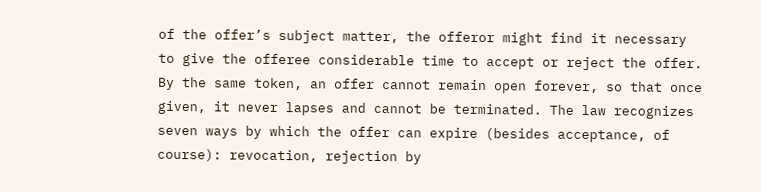of the offer’s subject matter, the offeror might find it necessary to give the offeree considerable time to accept or reject the offer. By the same token, an offer cannot remain open forever, so that once given, it never lapses and cannot be terminated. The law recognizes seven ways by which the offer can expire (besides acceptance, of course): revocation, rejection by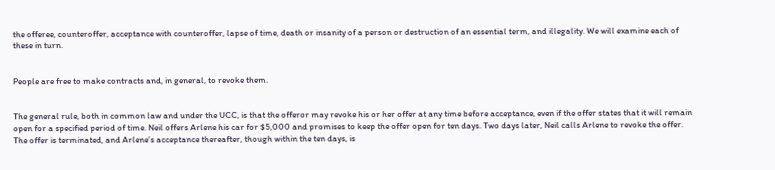the offeree, counteroffer, acceptance with counteroffer, lapse of time, death or insanity of a person or destruction of an essential term, and illegality. We will examine each of these in turn.


People are free to make contracts and, in general, to revoke them.


The general rule, both in common law and under the UCC, is that the offeror may revoke his or her offer at any time before acceptance, even if the offer states that it will remain open for a specified period of time. Neil offers Arlene his car for $5,000 and promises to keep the offer open for ten days. Two days later, Neil calls Arlene to revoke the offer. The offer is terminated, and Arlene’s acceptance thereafter, though within the ten days, is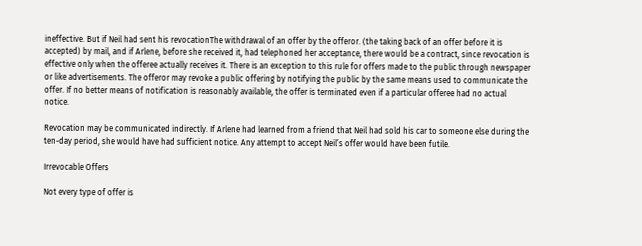ineffective. But if Neil had sent his revocationThe withdrawal of an offer by the offeror. (the taking back of an offer before it is accepted) by mail, and if Arlene, before she received it, had telephoned her acceptance, there would be a contract, since revocation is effective only when the offeree actually receives it. There is an exception to this rule for offers made to the public through newspaper or like advertisements. The offeror may revoke a public offering by notifying the public by the same means used to communicate the offer. If no better means of notification is reasonably available, the offer is terminated even if a particular offeree had no actual notice.

Revocation may be communicated indirectly. If Arlene had learned from a friend that Neil had sold his car to someone else during the ten-day period, she would have had sufficient notice. Any attempt to accept Neil’s offer would have been futile.

Irrevocable Offers

Not every type of offer is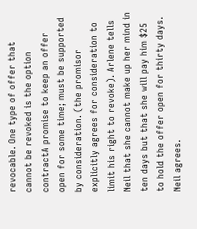revocable. One type of offer that cannot be revoked is the option contractA promise to keep an offer open for some time; must be supported by consideration. (the promisor explicitly agrees for consideration to limit his right to revoke). Arlene tells Neil that she cannot make up her mind in ten days but that she will pay him $25 to hold the offer open for thirty days. Neil agrees.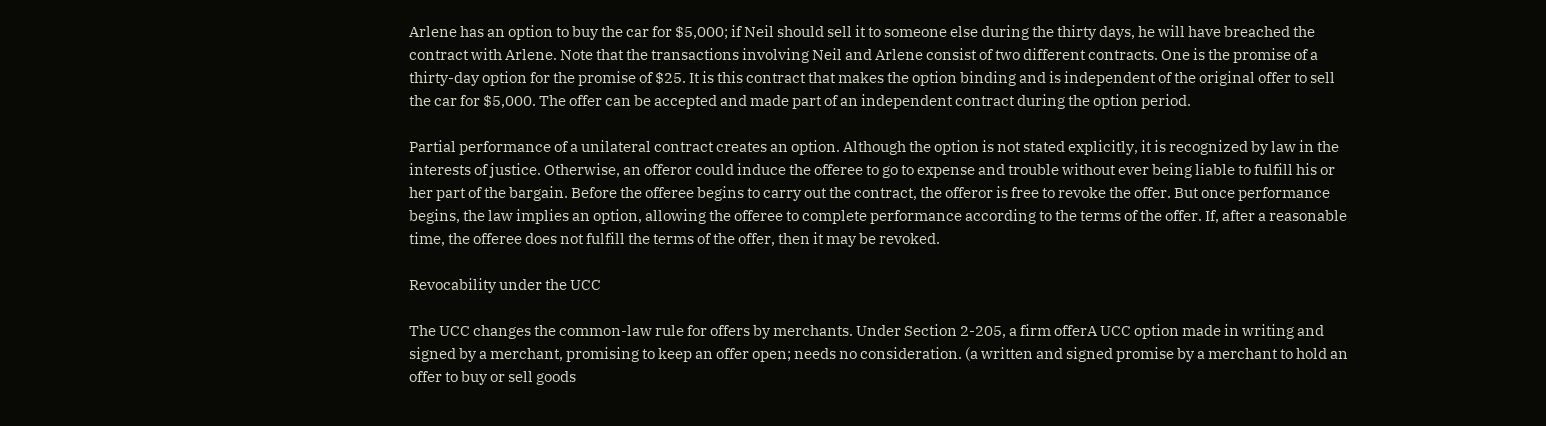Arlene has an option to buy the car for $5,000; if Neil should sell it to someone else during the thirty days, he will have breached the contract with Arlene. Note that the transactions involving Neil and Arlene consist of two different contracts. One is the promise of a thirty-day option for the promise of $25. It is this contract that makes the option binding and is independent of the original offer to sell the car for $5,000. The offer can be accepted and made part of an independent contract during the option period.

Partial performance of a unilateral contract creates an option. Although the option is not stated explicitly, it is recognized by law in the interests of justice. Otherwise, an offeror could induce the offeree to go to expense and trouble without ever being liable to fulfill his or her part of the bargain. Before the offeree begins to carry out the contract, the offeror is free to revoke the offer. But once performance begins, the law implies an option, allowing the offeree to complete performance according to the terms of the offer. If, after a reasonable time, the offeree does not fulfill the terms of the offer, then it may be revoked.

Revocability under the UCC

The UCC changes the common-law rule for offers by merchants. Under Section 2-205, a firm offerA UCC option made in writing and signed by a merchant, promising to keep an offer open; needs no consideration. (a written and signed promise by a merchant to hold an offer to buy or sell goods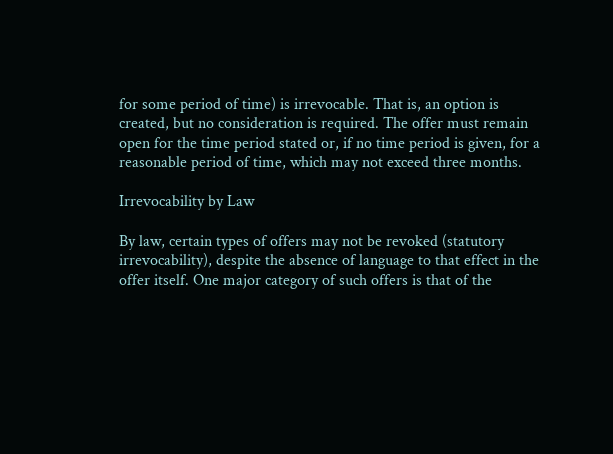for some period of time) is irrevocable. That is, an option is created, but no consideration is required. The offer must remain open for the time period stated or, if no time period is given, for a reasonable period of time, which may not exceed three months.

Irrevocability by Law

By law, certain types of offers may not be revoked (statutory irrevocability), despite the absence of language to that effect in the offer itself. One major category of such offers is that of the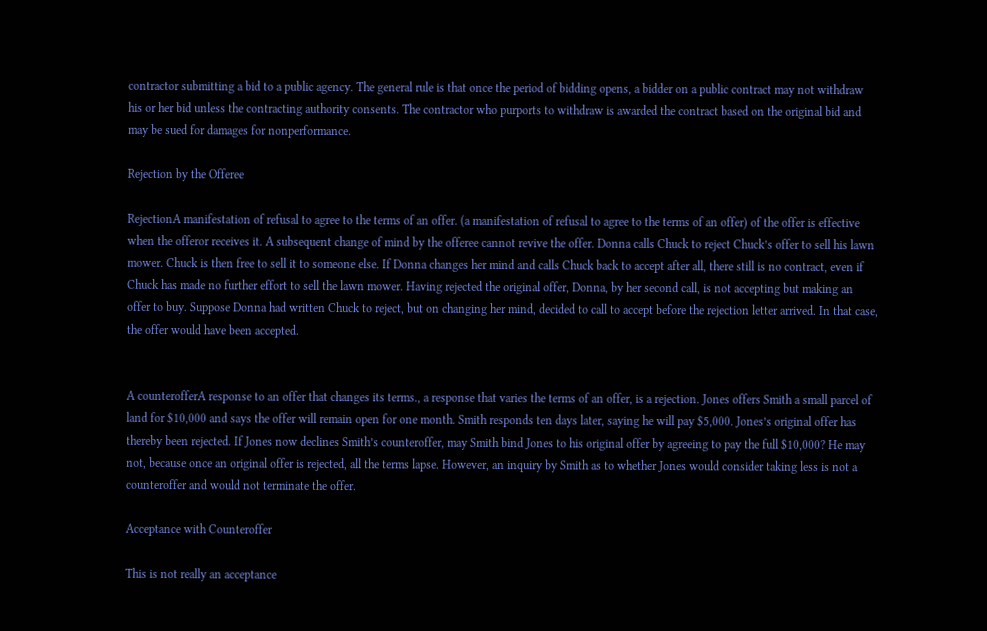contractor submitting a bid to a public agency. The general rule is that once the period of bidding opens, a bidder on a public contract may not withdraw his or her bid unless the contracting authority consents. The contractor who purports to withdraw is awarded the contract based on the original bid and may be sued for damages for nonperformance.

Rejection by the Offeree

RejectionA manifestation of refusal to agree to the terms of an offer. (a manifestation of refusal to agree to the terms of an offer) of the offer is effective when the offeror receives it. A subsequent change of mind by the offeree cannot revive the offer. Donna calls Chuck to reject Chuck’s offer to sell his lawn mower. Chuck is then free to sell it to someone else. If Donna changes her mind and calls Chuck back to accept after all, there still is no contract, even if Chuck has made no further effort to sell the lawn mower. Having rejected the original offer, Donna, by her second call, is not accepting but making an offer to buy. Suppose Donna had written Chuck to reject, but on changing her mind, decided to call to accept before the rejection letter arrived. In that case, the offer would have been accepted.


A counterofferA response to an offer that changes its terms., a response that varies the terms of an offer, is a rejection. Jones offers Smith a small parcel of land for $10,000 and says the offer will remain open for one month. Smith responds ten days later, saying he will pay $5,000. Jones’s original offer has thereby been rejected. If Jones now declines Smith’s counteroffer, may Smith bind Jones to his original offer by agreeing to pay the full $10,000? He may not, because once an original offer is rejected, all the terms lapse. However, an inquiry by Smith as to whether Jones would consider taking less is not a counteroffer and would not terminate the offer.

Acceptance with Counteroffer

This is not really an acceptance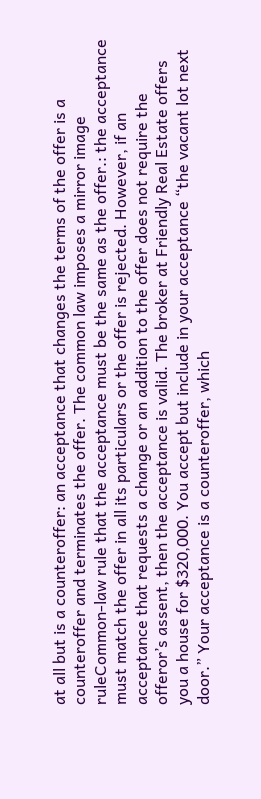at all but is a counteroffer: an acceptance that changes the terms of the offer is a counteroffer and terminates the offer. The common law imposes a mirror image ruleCommon-law rule that the acceptance must be the same as the offer.: the acceptance must match the offer in all its particulars or the offer is rejected. However, if an acceptance that requests a change or an addition to the offer does not require the offeror’s assent, then the acceptance is valid. The broker at Friendly Real Estate offers you a house for $320,000. You accept but include in your acceptance “the vacant lot next door.” Your acceptance is a counteroffer, which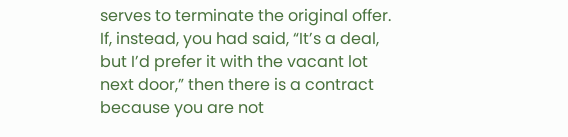serves to terminate the original offer. If, instead, you had said, “It’s a deal, but I’d prefer it with the vacant lot next door,” then there is a contract because you are not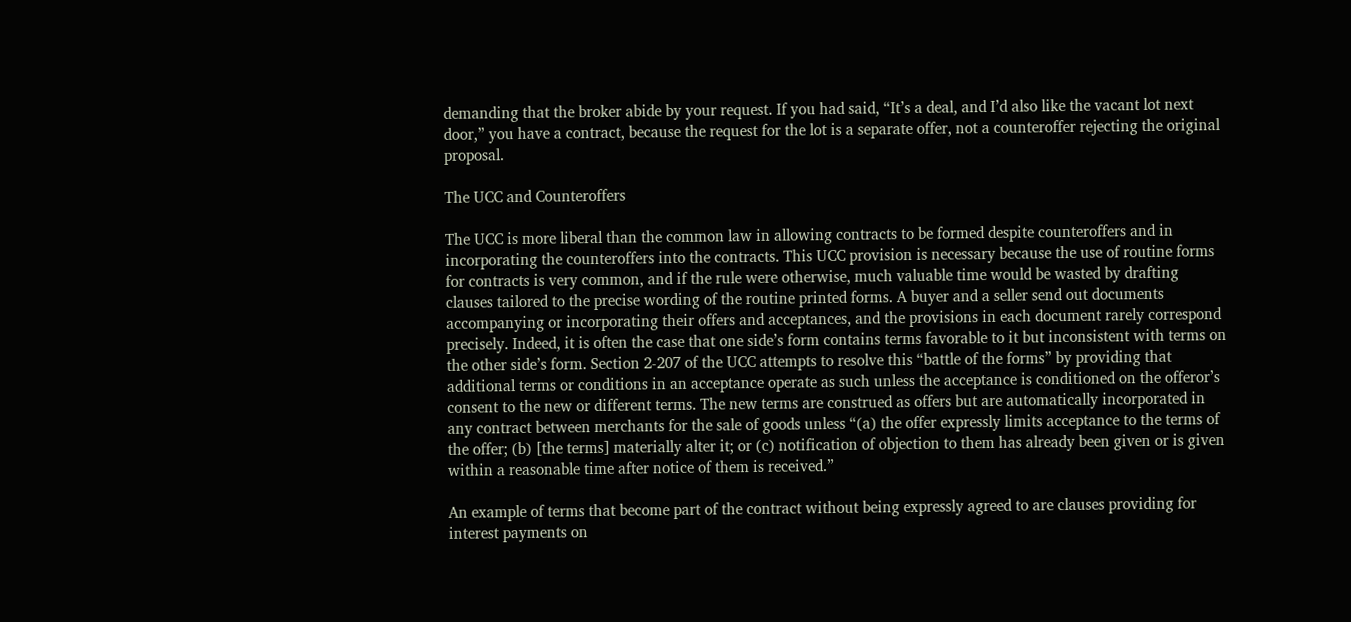demanding that the broker abide by your request. If you had said, “It’s a deal, and I’d also like the vacant lot next door,” you have a contract, because the request for the lot is a separate offer, not a counteroffer rejecting the original proposal.

The UCC and Counteroffers

The UCC is more liberal than the common law in allowing contracts to be formed despite counteroffers and in incorporating the counteroffers into the contracts. This UCC provision is necessary because the use of routine forms for contracts is very common, and if the rule were otherwise, much valuable time would be wasted by drafting clauses tailored to the precise wording of the routine printed forms. A buyer and a seller send out documents accompanying or incorporating their offers and acceptances, and the provisions in each document rarely correspond precisely. Indeed, it is often the case that one side’s form contains terms favorable to it but inconsistent with terms on the other side’s form. Section 2-207 of the UCC attempts to resolve this “battle of the forms” by providing that additional terms or conditions in an acceptance operate as such unless the acceptance is conditioned on the offeror’s consent to the new or different terms. The new terms are construed as offers but are automatically incorporated in any contract between merchants for the sale of goods unless “(a) the offer expressly limits acceptance to the terms of the offer; (b) [the terms] materially alter it; or (c) notification of objection to them has already been given or is given within a reasonable time after notice of them is received.”

An example of terms that become part of the contract without being expressly agreed to are clauses providing for interest payments on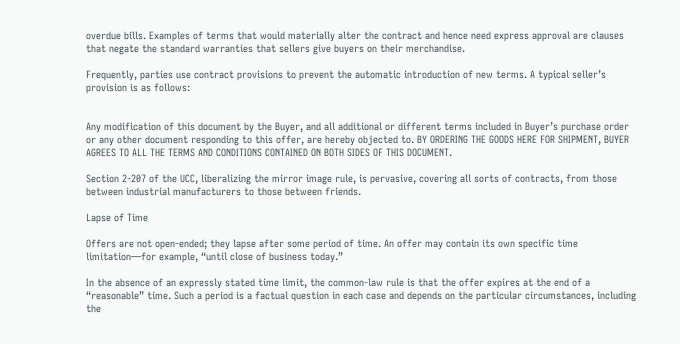overdue bills. Examples of terms that would materially alter the contract and hence need express approval are clauses that negate the standard warranties that sellers give buyers on their merchandise.

Frequently, parties use contract provisions to prevent the automatic introduction of new terms. A typical seller’s provision is as follows:


Any modification of this document by the Buyer, and all additional or different terms included in Buyer’s purchase order or any other document responding to this offer, are hereby objected to. BY ORDERING THE GOODS HERE FOR SHIPMENT, BUYER AGREES TO ALL THE TERMS AND CONDITIONS CONTAINED ON BOTH SIDES OF THIS DOCUMENT.

Section 2-207 of the UCC, liberalizing the mirror image rule, is pervasive, covering all sorts of contracts, from those between industrial manufacturers to those between friends.

Lapse of Time

Offers are not open-ended; they lapse after some period of time. An offer may contain its own specific time limitation—for example, “until close of business today.”

In the absence of an expressly stated time limit, the common-law rule is that the offer expires at the end of a “reasonable” time. Such a period is a factual question in each case and depends on the particular circumstances, including the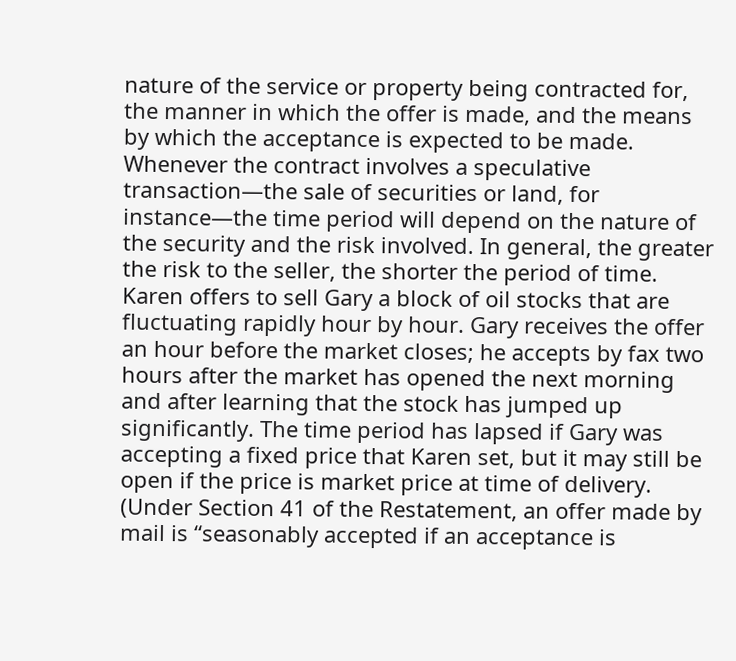nature of the service or property being contracted for, the manner in which the offer is made, and the means by which the acceptance is expected to be made. Whenever the contract involves a speculative transaction—the sale of securities or land, for instance—the time period will depend on the nature of the security and the risk involved. In general, the greater the risk to the seller, the shorter the period of time. Karen offers to sell Gary a block of oil stocks that are fluctuating rapidly hour by hour. Gary receives the offer an hour before the market closes; he accepts by fax two hours after the market has opened the next morning and after learning that the stock has jumped up significantly. The time period has lapsed if Gary was accepting a fixed price that Karen set, but it may still be open if the price is market price at time of delivery. (Under Section 41 of the Restatement, an offer made by mail is “seasonably accepted if an acceptance is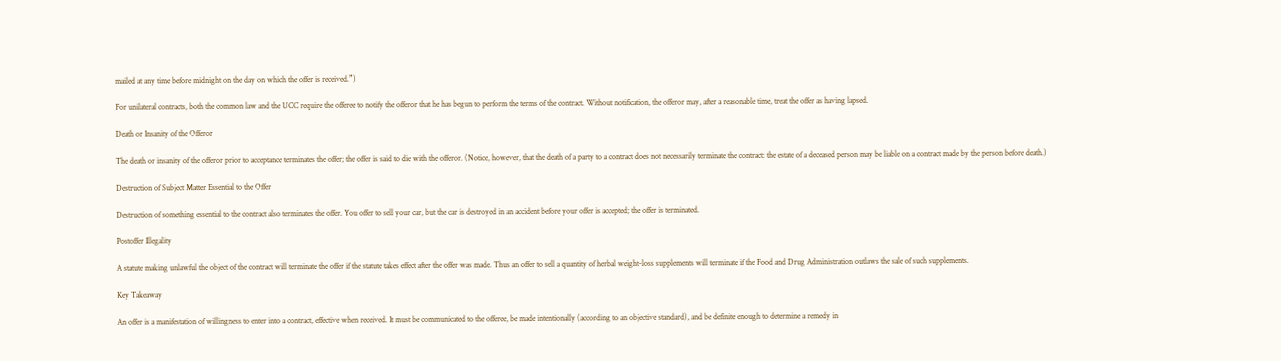mailed at any time before midnight on the day on which the offer is received.”)

For unilateral contracts, both the common law and the UCC require the offeree to notify the offeror that he has begun to perform the terms of the contract. Without notification, the offeror may, after a reasonable time, treat the offer as having lapsed.

Death or Insanity of the Offeror

The death or insanity of the offeror prior to acceptance terminates the offer; the offer is said to die with the offeror. (Notice, however, that the death of a party to a contract does not necessarily terminate the contract: the estate of a deceased person may be liable on a contract made by the person before death.)

Destruction of Subject Matter Essential to the Offer

Destruction of something essential to the contract also terminates the offer. You offer to sell your car, but the car is destroyed in an accident before your offer is accepted; the offer is terminated.

Postoffer Illegality

A statute making unlawful the object of the contract will terminate the offer if the statute takes effect after the offer was made. Thus an offer to sell a quantity of herbal weight-loss supplements will terminate if the Food and Drug Administration outlaws the sale of such supplements.

Key Takeaway

An offer is a manifestation of willingness to enter into a contract, effective when received. It must be communicated to the offeree, be made intentionally (according to an objective standard), and be definite enough to determine a remedy in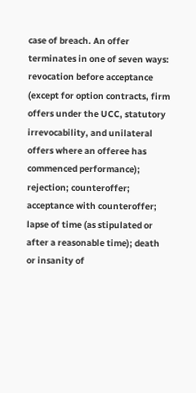case of breach. An offer terminates in one of seven ways: revocation before acceptance (except for option contracts, firm offers under the UCC, statutory irrevocability, and unilateral offers where an offeree has commenced performance); rejection; counteroffer; acceptance with counteroffer; lapse of time (as stipulated or after a reasonable time); death or insanity of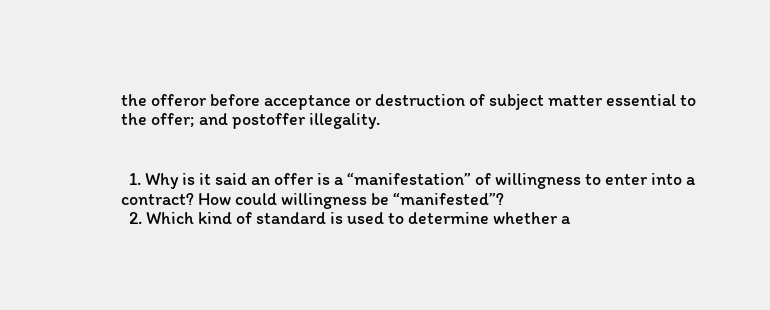the offeror before acceptance or destruction of subject matter essential to the offer; and postoffer illegality.


  1. Why is it said an offer is a “manifestation” of willingness to enter into a contract? How could willingness be “manifested”?
  2. Which kind of standard is used to determine whether a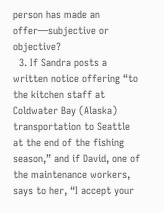person has made an offer—subjective or objective?
  3. If Sandra posts a written notice offering “to the kitchen staff at Coldwater Bay (Alaska) transportation to Seattle at the end of the fishing season,” and if David, one of the maintenance workers, says to her, “I accept your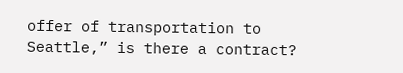offer of transportation to Seattle,” is there a contract?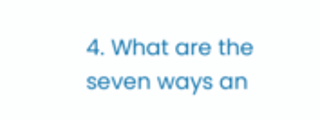4. What are the seven ways an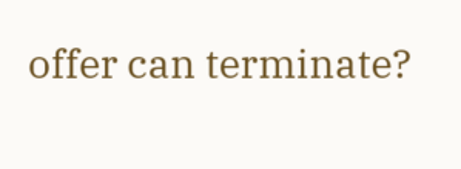offer can terminate?